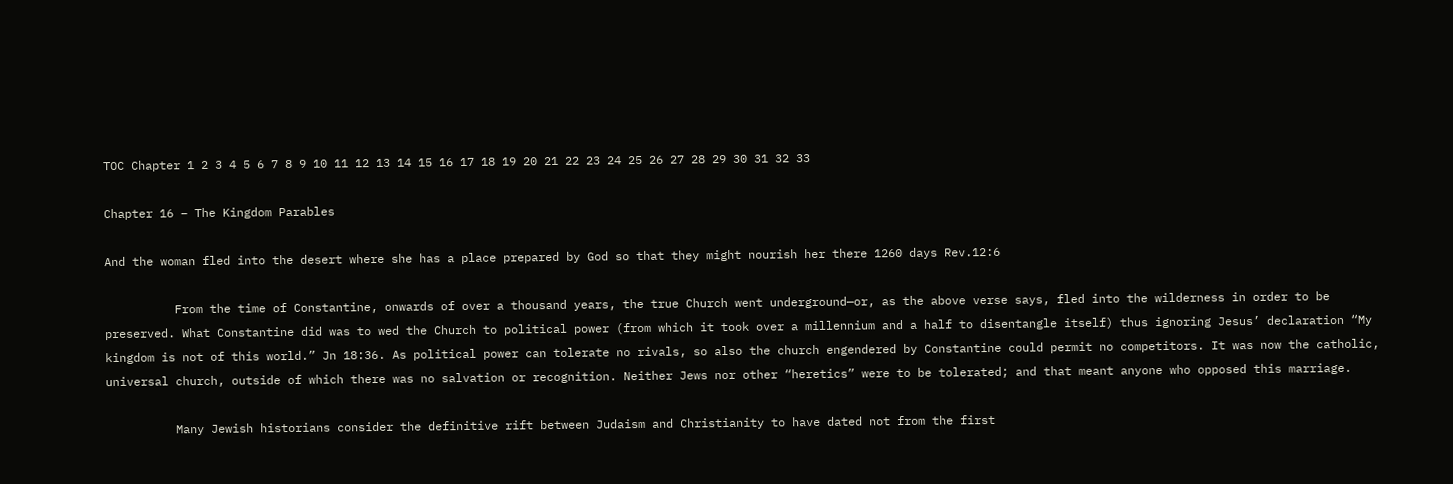TOC Chapter 1 2 3 4 5 6 7 8 9 10 11 12 13 14 15 16 17 18 19 20 21 22 23 24 25 26 27 28 29 30 31 32 33

Chapter 16 – The Kingdom Parables

And the woman fled into the desert where she has a place prepared by God so that they might nourish her there 1260 days Rev.12:6

          From the time of Constantine, onwards of over a thousand years, the true Church went underground—or, as the above verse says, fled into the wilderness in order to be preserved. What Constantine did was to wed the Church to political power (from which it took over a millennium and a half to disentangle itself) thus ignoring Jesus’ declaration “My kingdom is not of this world.” Jn 18:36. As political power can tolerate no rivals, so also the church engendered by Constantine could permit no competitors. It was now the catholic, universal church, outside of which there was no salvation or recognition. Neither Jews nor other “heretics” were to be tolerated; and that meant anyone who opposed this marriage.

          Many Jewish historians consider the definitive rift between Judaism and Christianity to have dated not from the first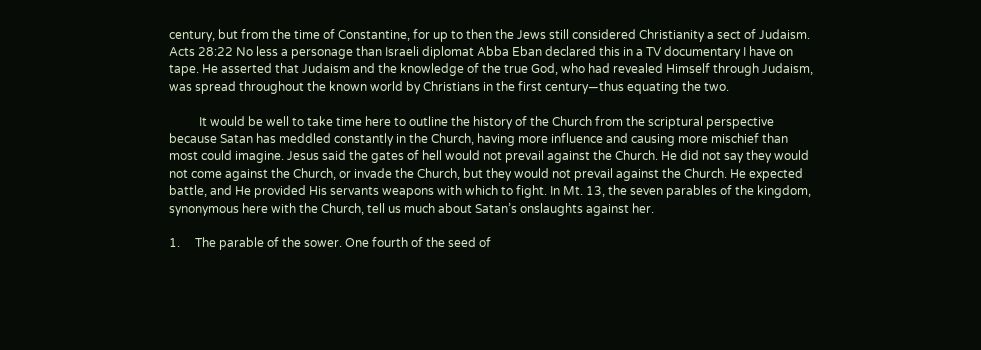century, but from the time of Constantine, for up to then the Jews still considered Christianity a sect of Judaism. Acts 28:22 No less a personage than Israeli diplomat Abba Eban declared this in a TV documentary I have on tape. He asserted that Judaism and the knowledge of the true God, who had revealed Himself through Judaism, was spread throughout the known world by Christians in the first century—thus equating the two.

          It would be well to take time here to outline the history of the Church from the scriptural perspective because Satan has meddled constantly in the Church, having more influence and causing more mischief than most could imagine. Jesus said the gates of hell would not prevail against the Church. He did not say they would not come against the Church, or invade the Church, but they would not prevail against the Church. He expected battle, and He provided His servants weapons with which to fight. In Mt. 13, the seven parables of the kingdom, synonymous here with the Church, tell us much about Satan’s onslaughts against her.

1.     The parable of the sower. One fourth of the seed of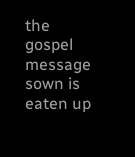the gospel message sown is eaten up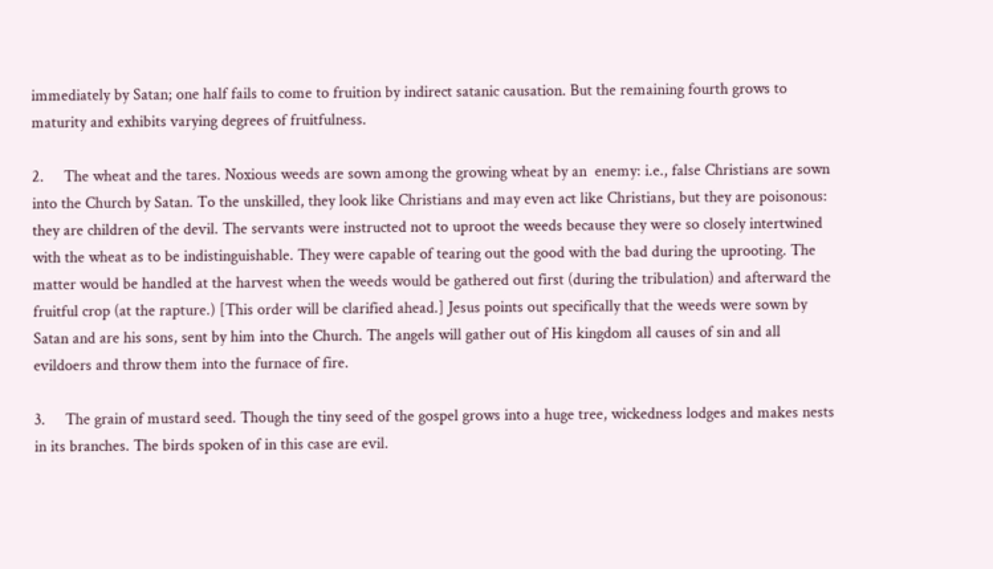immediately by Satan; one half fails to come to fruition by indirect satanic causation. But the remaining fourth grows to maturity and exhibits varying degrees of fruitfulness.

2.     The wheat and the tares. Noxious weeds are sown among the growing wheat by an  enemy: i.e., false Christians are sown into the Church by Satan. To the unskilled, they look like Christians and may even act like Christians, but they are poisonous: they are children of the devil. The servants were instructed not to uproot the weeds because they were so closely intertwined with the wheat as to be indistinguishable. They were capable of tearing out the good with the bad during the uprooting. The matter would be handled at the harvest when the weeds would be gathered out first (during the tribulation) and afterward the fruitful crop (at the rapture.) [This order will be clarified ahead.] Jesus points out specifically that the weeds were sown by Satan and are his sons, sent by him into the Church. The angels will gather out of His kingdom all causes of sin and all evildoers and throw them into the furnace of fire.

3.     The grain of mustard seed. Though the tiny seed of the gospel grows into a huge tree, wickedness lodges and makes nests in its branches. The birds spoken of in this case are evil.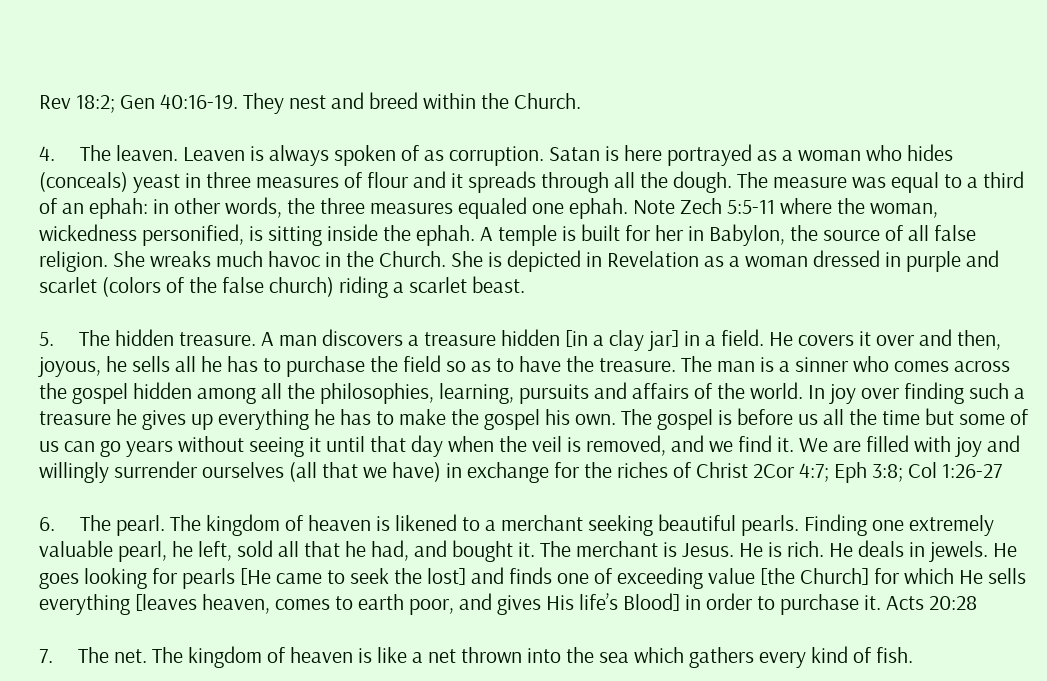Rev 18:2; Gen 40:16-19. They nest and breed within the Church.

4.     The leaven. Leaven is always spoken of as corruption. Satan is here portrayed as a woman who hides (conceals) yeast in three measures of flour and it spreads through all the dough. The measure was equal to a third of an ephah: in other words, the three measures equaled one ephah. Note Zech 5:5-11 where the woman, wickedness personified, is sitting inside the ephah. A temple is built for her in Babylon, the source of all false religion. She wreaks much havoc in the Church. She is depicted in Revelation as a woman dressed in purple and scarlet (colors of the false church) riding a scarlet beast.

5.     The hidden treasure. A man discovers a treasure hidden [in a clay jar] in a field. He covers it over and then, joyous, he sells all he has to purchase the field so as to have the treasure. The man is a sinner who comes across the gospel hidden among all the philosophies, learning, pursuits and affairs of the world. In joy over finding such a treasure he gives up everything he has to make the gospel his own. The gospel is before us all the time but some of us can go years without seeing it until that day when the veil is removed, and we find it. We are filled with joy and willingly surrender ourselves (all that we have) in exchange for the riches of Christ 2Cor 4:7; Eph 3:8; Col 1:26-27

6.     The pearl. The kingdom of heaven is likened to a merchant seeking beautiful pearls. Finding one extremely valuable pearl, he left, sold all that he had, and bought it. The merchant is Jesus. He is rich. He deals in jewels. He goes looking for pearls [He came to seek the lost] and finds one of exceeding value [the Church] for which He sells everything [leaves heaven, comes to earth poor, and gives His life’s Blood] in order to purchase it. Acts 20:28

7.     The net. The kingdom of heaven is like a net thrown into the sea which gathers every kind of fish.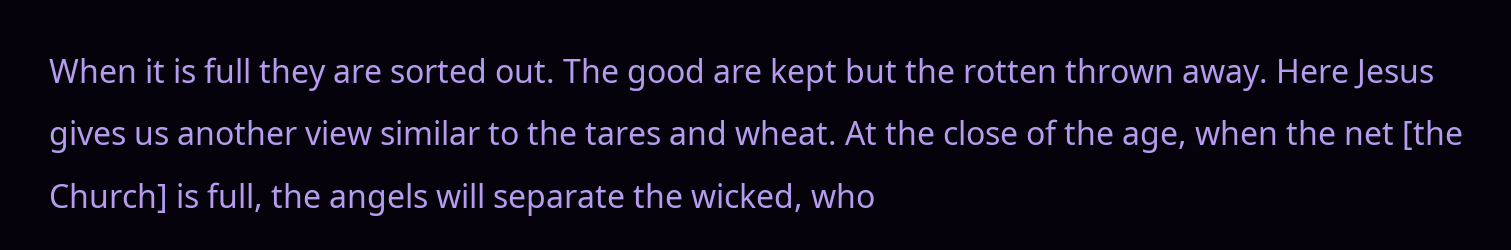When it is full they are sorted out. The good are kept but the rotten thrown away. Here Jesus gives us another view similar to the tares and wheat. At the close of the age, when the net [the Church] is full, the angels will separate the wicked, who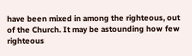have been mixed in among the righteous, out of the Church. It may be astounding how few righteous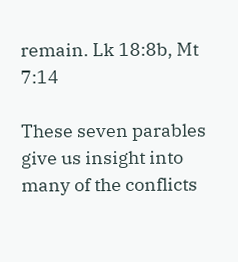remain. Lk 18:8b, Mt 7:14

These seven parables give us insight into many of the conflicts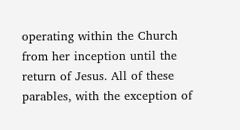operating within the Church from her inception until the return of Jesus. All of these parables, with the exception of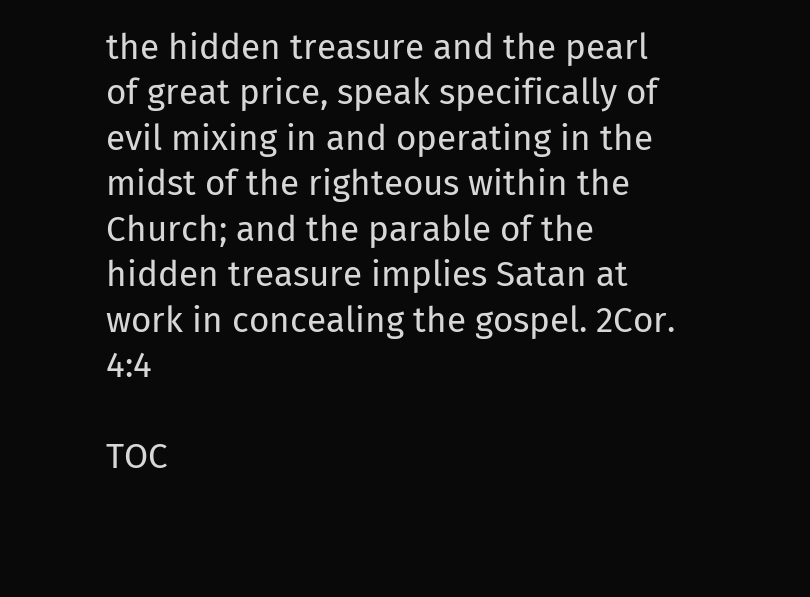the hidden treasure and the pearl of great price, speak specifically of evil mixing in and operating in the midst of the righteous within the Church; and the parable of the hidden treasure implies Satan at work in concealing the gospel. 2Cor. 4:4

TOC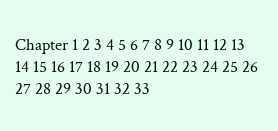Chapter 1 2 3 4 5 6 7 8 9 10 11 12 13 14 15 16 17 18 19 20 21 22 23 24 25 26 27 28 29 30 31 32 33